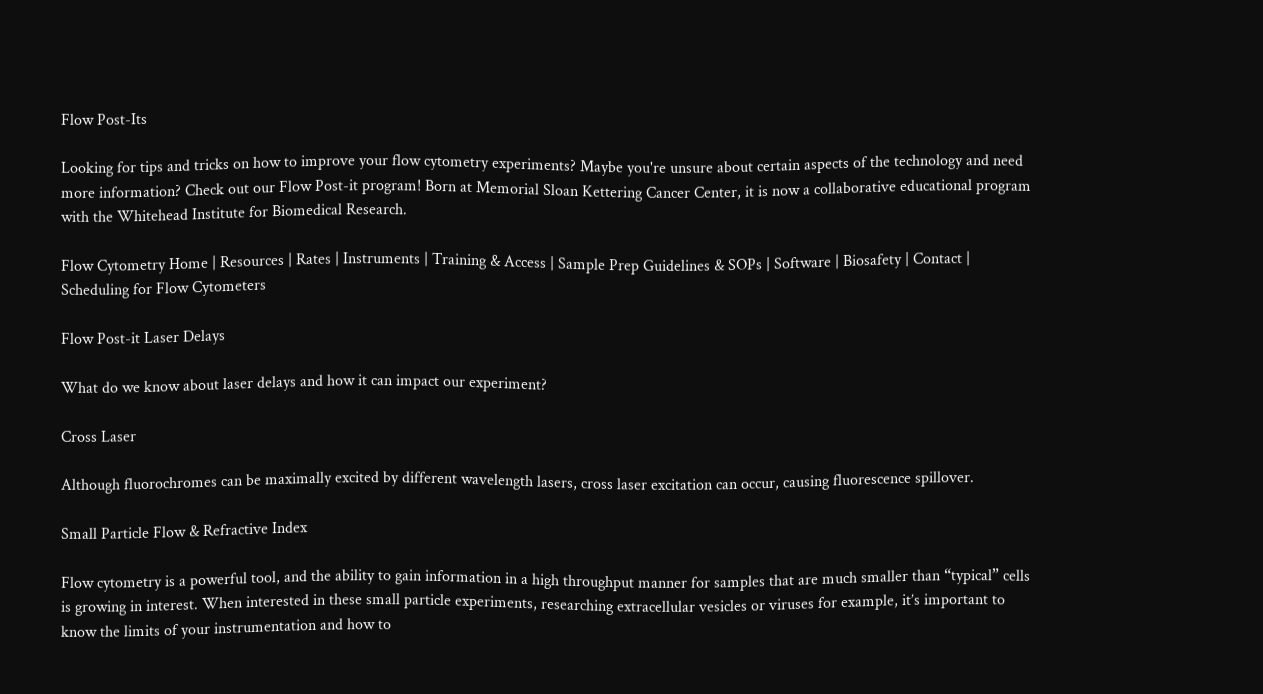Flow Post-Its

Looking for tips and tricks on how to improve your flow cytometry experiments? Maybe you're unsure about certain aspects of the technology and need more information? Check out our Flow Post-it program! Born at Memorial Sloan Kettering Cancer Center, it is now a collaborative educational program with the Whitehead Institute for Biomedical Research.

Flow Cytometry Home | Resources | Rates | Instruments | Training & Access | Sample Prep Guidelines & SOPs | Software | Biosafety | Contact | Scheduling for Flow Cytometers

Flow Post-it Laser Delays

What do we know about laser delays and how it can impact our experiment?

Cross Laser

Although fluorochromes can be maximally excited by different wavelength lasers, cross laser excitation can occur, causing fluorescence spillover.

Small Particle Flow & Refractive Index

Flow cytometry is a powerful tool, and the ability to gain information in a high throughput manner for samples that are much smaller than “typical” cells is growing in interest. When interested in these small particle experiments, researching extracellular vesicles or viruses for example, it’s important to know the limits of your instrumentation and how to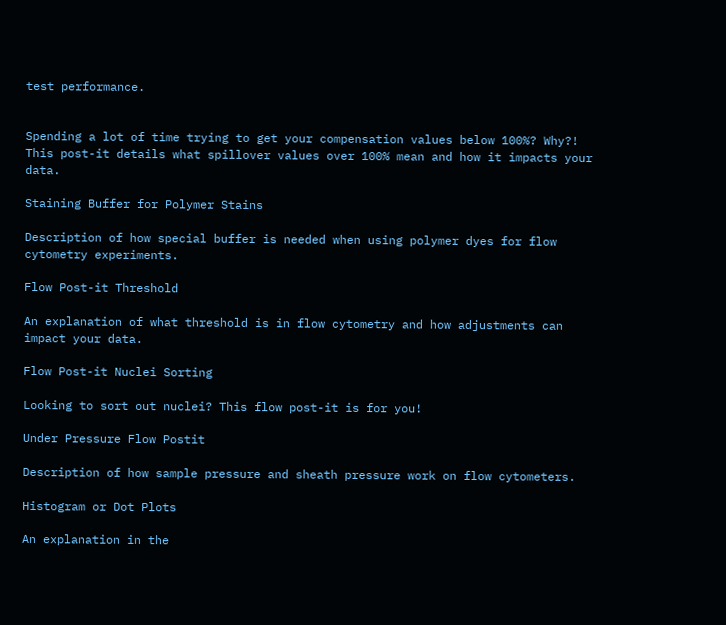test performance.


Spending a lot of time trying to get your compensation values below 100%? Why?! This post-it details what spillover values over 100% mean and how it impacts your data.

Staining Buffer for Polymer Stains

Description of how special buffer is needed when using polymer dyes for flow cytometry experiments.

Flow Post-it Threshold

An explanation of what threshold is in flow cytometry and how adjustments can impact your data.

Flow Post-it Nuclei Sorting

Looking to sort out nuclei? This flow post-it is for you!

Under Pressure Flow Postit

Description of how sample pressure and sheath pressure work on flow cytometers.

Histogram or Dot Plots

An explanation in the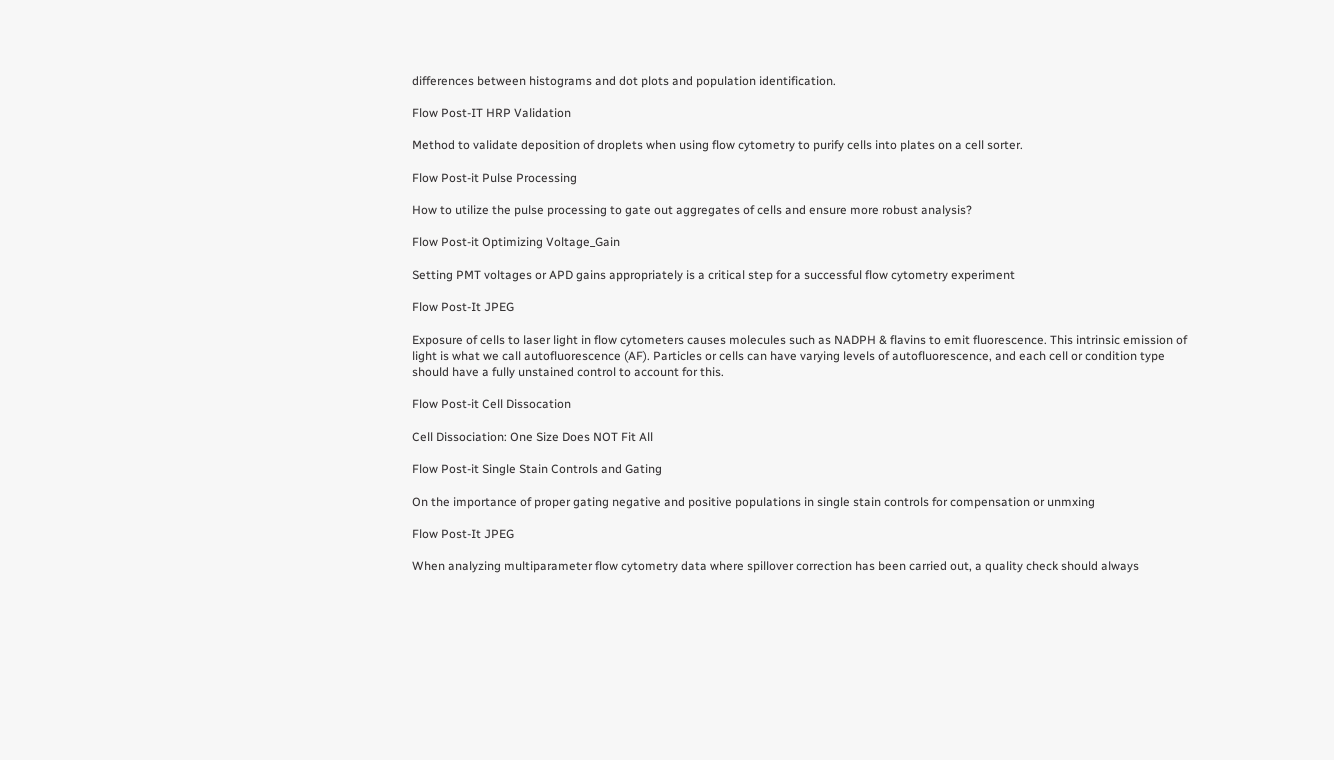differences between histograms and dot plots and population identification.

Flow Post-IT HRP Validation

Method to validate deposition of droplets when using flow cytometry to purify cells into plates on a cell sorter.

Flow Post-it Pulse Processing

How to utilize the pulse processing to gate out aggregates of cells and ensure more robust analysis?

Flow Post-it Optimizing Voltage_Gain

Setting PMT voltages or APD gains appropriately is a critical step for a successful flow cytometry experiment

Flow Post-It JPEG

Exposure of cells to laser light in flow cytometers causes molecules such as NADPH & flavins to emit fluorescence. This intrinsic emission of light is what we call autofluorescence (AF). Particles or cells can have varying levels of autofluorescence, and each cell or condition type should have a fully unstained control to account for this.

Flow Post-it Cell Dissocation

Cell Dissociation: One Size Does NOT Fit All

Flow Post-it Single Stain Controls and Gating

On the importance of proper gating negative and positive populations in single stain controls for compensation or unmxing

Flow Post-It JPEG

When analyzing multiparameter flow cytometry data where spillover correction has been carried out, a quality check should always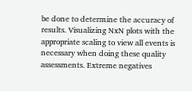be done to determine the accuracy of results. Visualizing NxN plots with the appropriate scaling to view all events is necessary when doing these quality assessments. Extreme negatives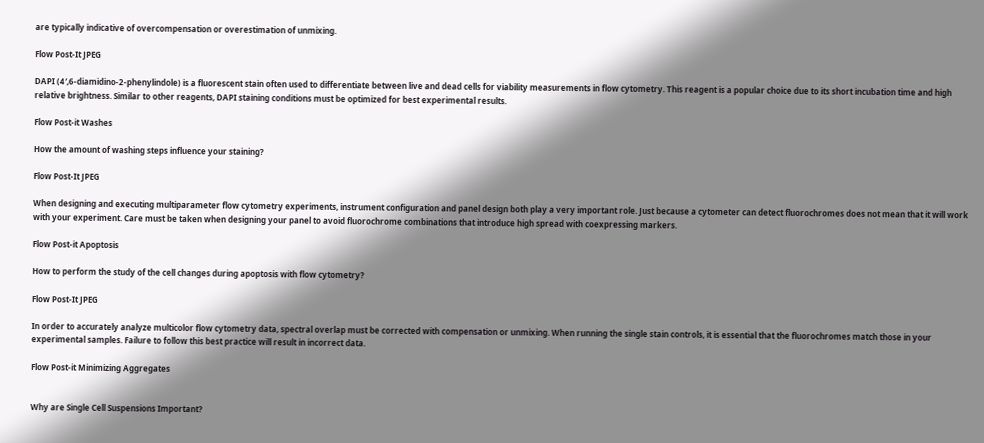are typically indicative of overcompensation or overestimation of unmixing.

Flow Post-It JPEG

DAPI (4′,6-diamidino-2-phenylindole) is a fluorescent stain often used to differentiate between live and dead cells for viability measurements in flow cytometry. This reagent is a popular choice due to its short incubation time and high relative brightness. Similar to other reagents, DAPI staining conditions must be optimized for best experimental results.

Flow Post-it Washes

How the amount of washing steps influence your staining?

Flow Post-It JPEG

When designing and executing multiparameter flow cytometry experiments, instrument configuration and panel design both play a very important role. Just because a cytometer can detect fluorochromes does not mean that it will work with your experiment. Care must be taken when designing your panel to avoid fluorochrome combinations that introduce high spread with coexpressing markers.

Flow Post-it Apoptosis

How to perform the study of the cell changes during apoptosis with flow cytometry?

Flow Post-It JPEG

In order to accurately analyze multicolor flow cytometry data, spectral overlap must be corrected with compensation or unmixing. When running the single stain controls, it is essential that the fluorochromes match those in your experimental samples. Failure to follow this best practice will result in incorrect data.

Flow Post-it Minimizing Aggregates


Why are Single Cell Suspensions Important?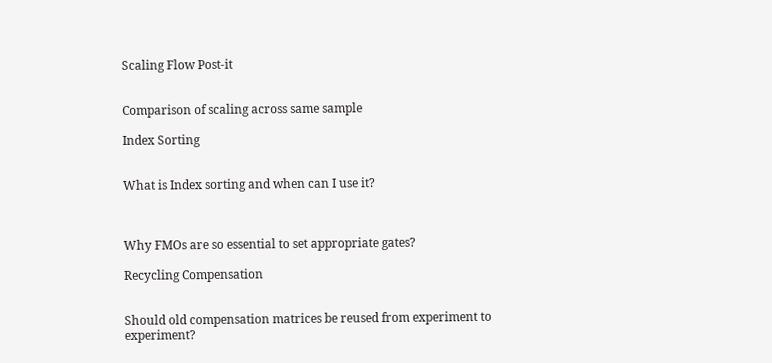Scaling Flow Post-it


Comparison of scaling across same sample

Index Sorting


What is Index sorting and when can I use it?



Why FMOs are so essential to set appropriate gates?

Recycling Compensation


Should old compensation matrices be reused from experiment to experiment?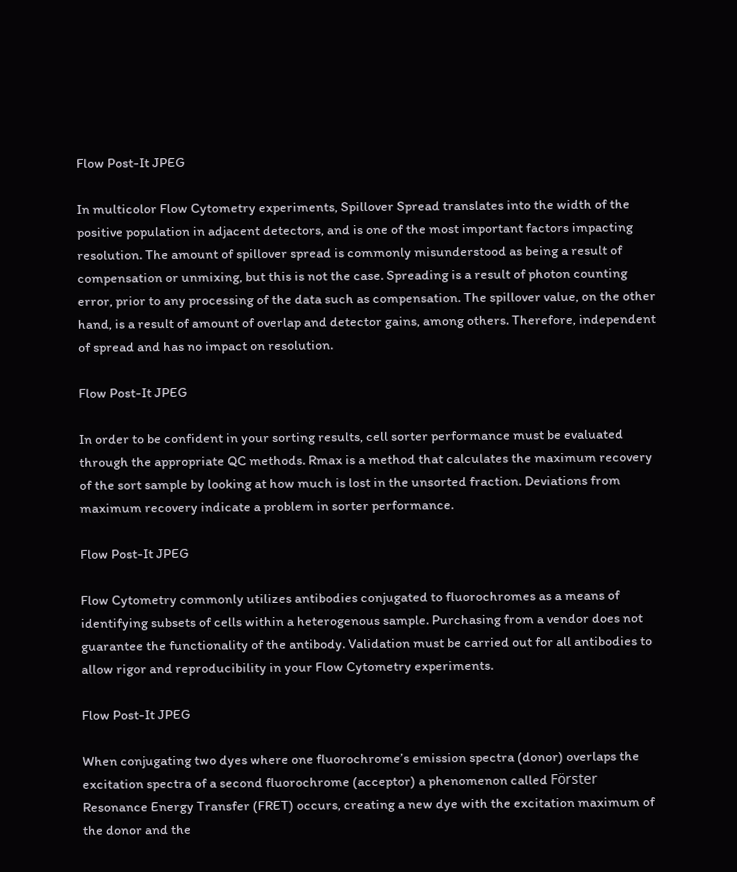Flow Post-It JPEG

In multicolor Flow Cytometry experiments, Spillover Spread translates into the width of the positive population in adjacent detectors, and is one of the most important factors impacting resolution. The amount of spillover spread is commonly misunderstood as being a result of compensation or unmixing, but this is not the case. Spreading is a result of photon counting error, prior to any processing of the data such as compensation. The spillover value, on the other hand, is a result of amount of overlap and detector gains, among others. Therefore, independent of spread and has no impact on resolution.

Flow Post-It JPEG

In order to be confident in your sorting results, cell sorter performance must be evaluated through the appropriate QC methods. Rmax is a method that calculates the maximum recovery of the sort sample by looking at how much is lost in the unsorted fraction. Deviations from maximum recovery indicate a problem in sorter performance.

Flow Post-It JPEG

Flow Cytometry commonly utilizes antibodies conjugated to fluorochromes as a means of identifying subsets of cells within a heterogenous sample. Purchasing from a vendor does not guarantee the functionality of the antibody. Validation must be carried out for all antibodies to allow rigor and reproducibility in your Flow Cytometry experiments.

Flow Post-It JPEG

When conjugating two dyes where one fluorochrome’s emission spectra (donor) overlaps the excitation spectra of a second fluorochrome (acceptor) a phenomenon called Förster Resonance Energy Transfer (FRET) occurs, creating a new dye with the excitation maximum of the donor and the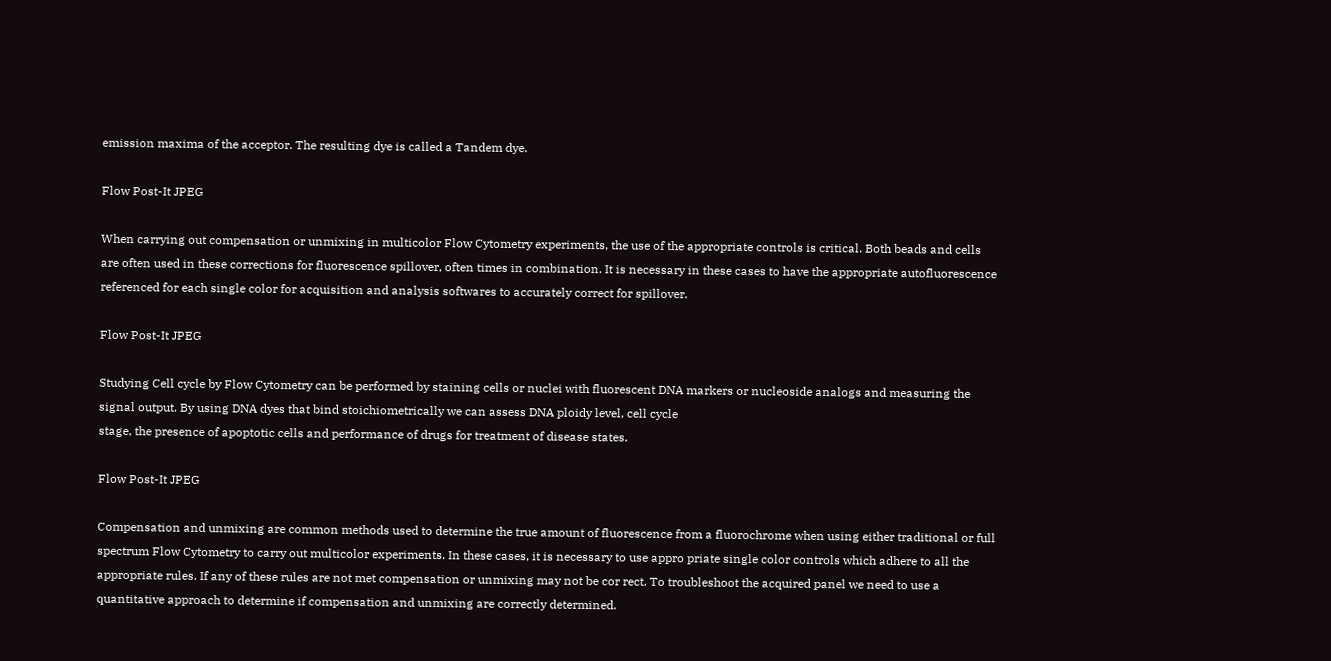emission maxima of the acceptor. The resulting dye is called a Tandem dye.

Flow Post-It JPEG

When carrying out compensation or unmixing in multicolor Flow Cytometry experiments, the use of the appropriate controls is critical. Both beads and cells are often used in these corrections for fluorescence spillover, often times in combination. It is necessary in these cases to have the appropriate autofluorescence referenced for each single color for acquisition and analysis softwares to accurately correct for spillover.

Flow Post-It JPEG

Studying Cell cycle by Flow Cytometry can be performed by staining cells or nuclei with fluorescent DNA markers or nucleoside analogs and measuring the signal output. By using DNA dyes that bind stoichiometrically we can assess DNA ploidy level, cell cycle
stage, the presence of apoptotic cells and performance of drugs for treatment of disease states.

Flow Post-It JPEG

Compensation and unmixing are common methods used to determine the true amount of fluorescence from a fluorochrome when using either traditional or full spectrum Flow Cytometry to carry out multicolor experiments. In these cases, it is necessary to use appro priate single color controls which adhere to all the appropriate rules. If any of these rules are not met compensation or unmixing may not be cor rect. To troubleshoot the acquired panel we need to use a quantitative approach to determine if compensation and unmixing are correctly determined.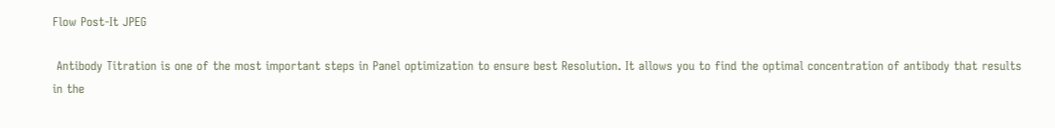Flow Post-It JPEG

 Antibody Titration is one of the most important steps in Panel optimization to ensure best Resolution. It allows you to find the optimal concentration of antibody that results in the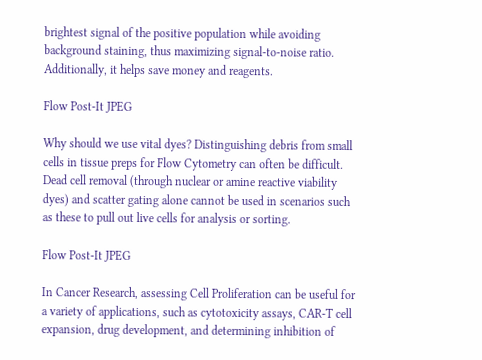brightest signal of the positive population while avoiding background staining, thus maximizing signal-to-noise ratio. Additionally, it helps save money and reagents.

Flow Post-It JPEG

Why should we use vital dyes? Distinguishing debris from small cells in tissue preps for Flow Cytometry can often be difficult. Dead cell removal (through nuclear or amine reactive viability dyes) and scatter gating alone cannot be used in scenarios such as these to pull out live cells for analysis or sorting.

Flow Post-It JPEG

In Cancer Research, assessing Cell Proliferation can be useful for a variety of applications, such as cytotoxicity assays, CAR-T cell expansion, drug development, and determining inhibition of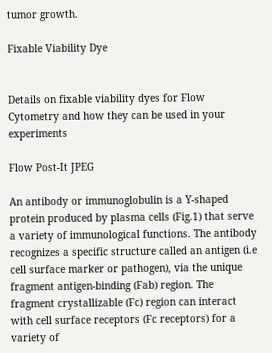tumor growth.

Fixable Viability Dye


Details on fixable viability dyes for Flow Cytometry and how they can be used in your experiments

Flow Post-It JPEG

An antibody or immunoglobulin is a Y-shaped protein produced by plasma cells (Fig.1) that serve a variety of immunological functions. The antibody recognizes a specific structure called an antigen (i.e cell surface marker or pathogen), via the unique fragment antigen-binding (Fab) region. The fragment crystallizable (Fc) region can interact with cell surface receptors (Fc receptors) for a variety of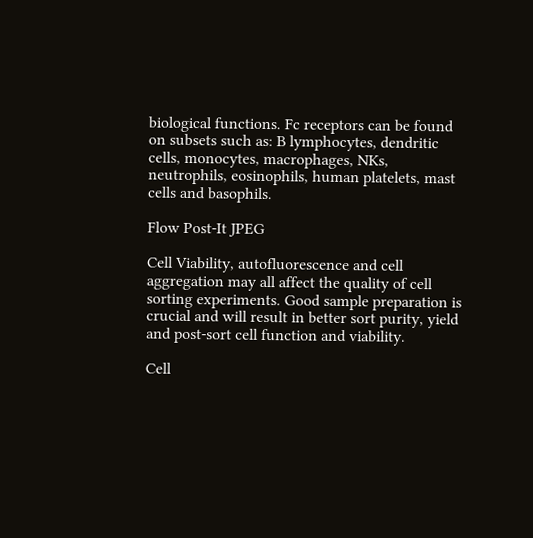biological functions. Fc receptors can be found on subsets such as: B lymphocytes, dendritic cells, monocytes, macrophages, NKs, neutrophils, eosinophils, human platelets, mast cells and basophils.

Flow Post-It JPEG

Cell Viability, autofluorescence and cell aggregation may all affect the quality of cell sorting experiments. Good sample preparation is crucial and will result in better sort purity, yield and post-sort cell function and viability.

Cell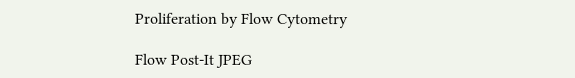Proliferation by Flow Cytometry

Flow Post-It JPEG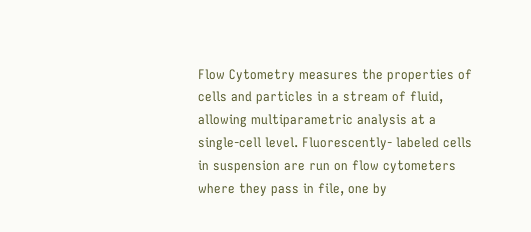Flow Cytometry measures the properties of cells and particles in a stream of fluid, allowing multiparametric analysis at a single-cell level. Fluorescently- labeled cells in suspension are run on flow cytometers where they pass in file, one by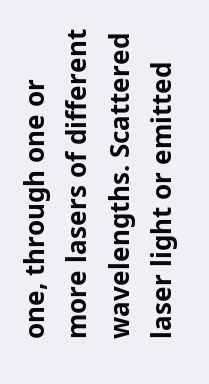one, through one or more lasers of different wavelengths. Scattered laser light or emitted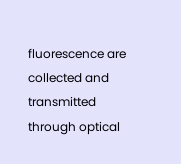fluorescence are collected and transmitted through optical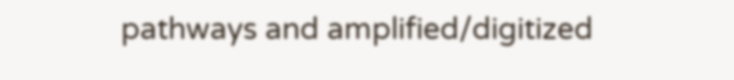pathways and amplified/digitized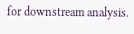for downstream analysis.